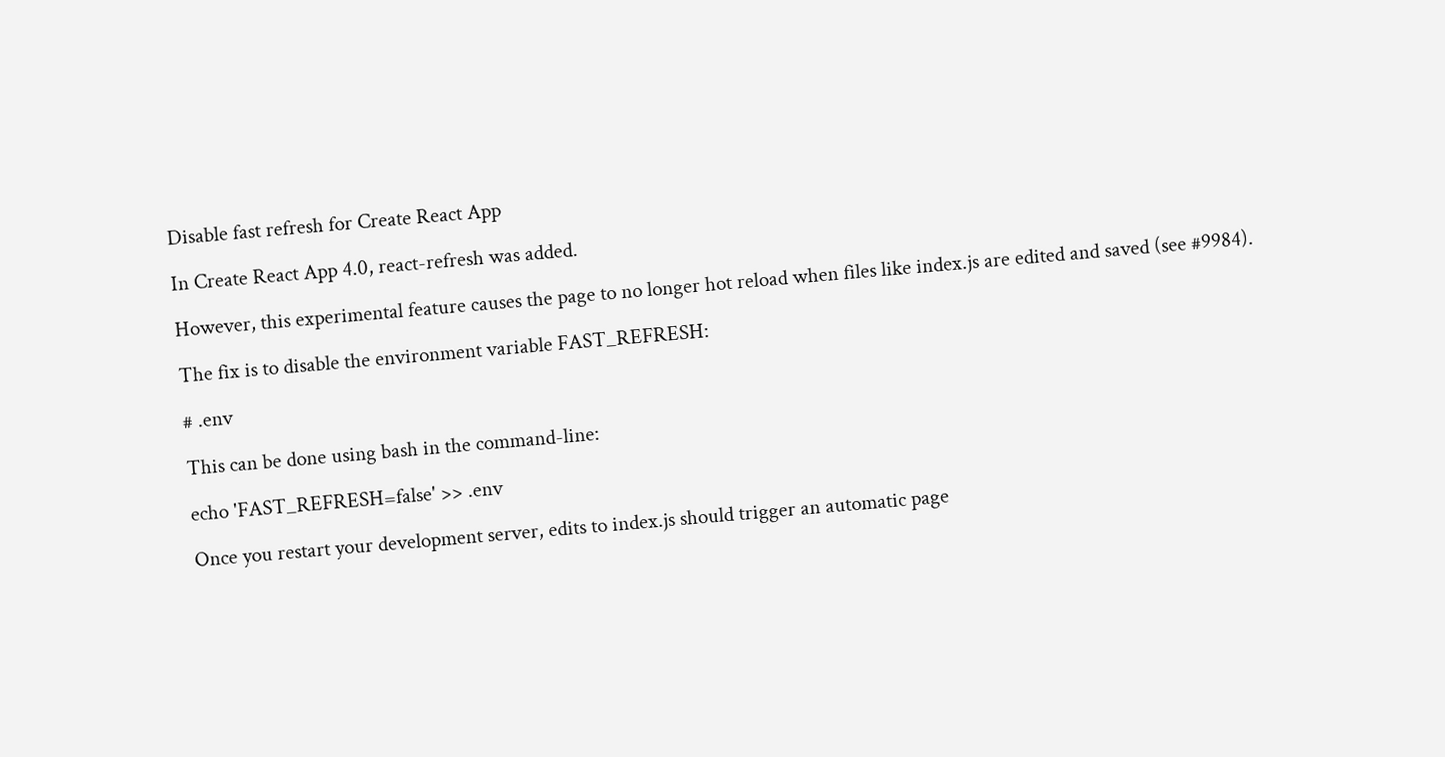Disable fast refresh for Create React App

In Create React App 4.0, react-refresh was added.

However, this experimental feature causes the page to no longer hot reload when files like index.js are edited and saved (see #9984).

The fix is to disable the environment variable FAST_REFRESH:

# .env

This can be done using bash in the command-line:

echo 'FAST_REFRESH=false' >> .env

Once you restart your development server, edits to index.js should trigger an automatic page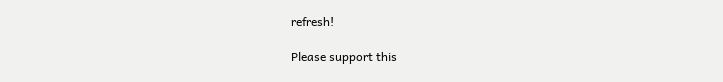refresh!

Please support this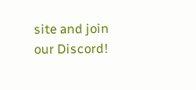site and join our Discord!